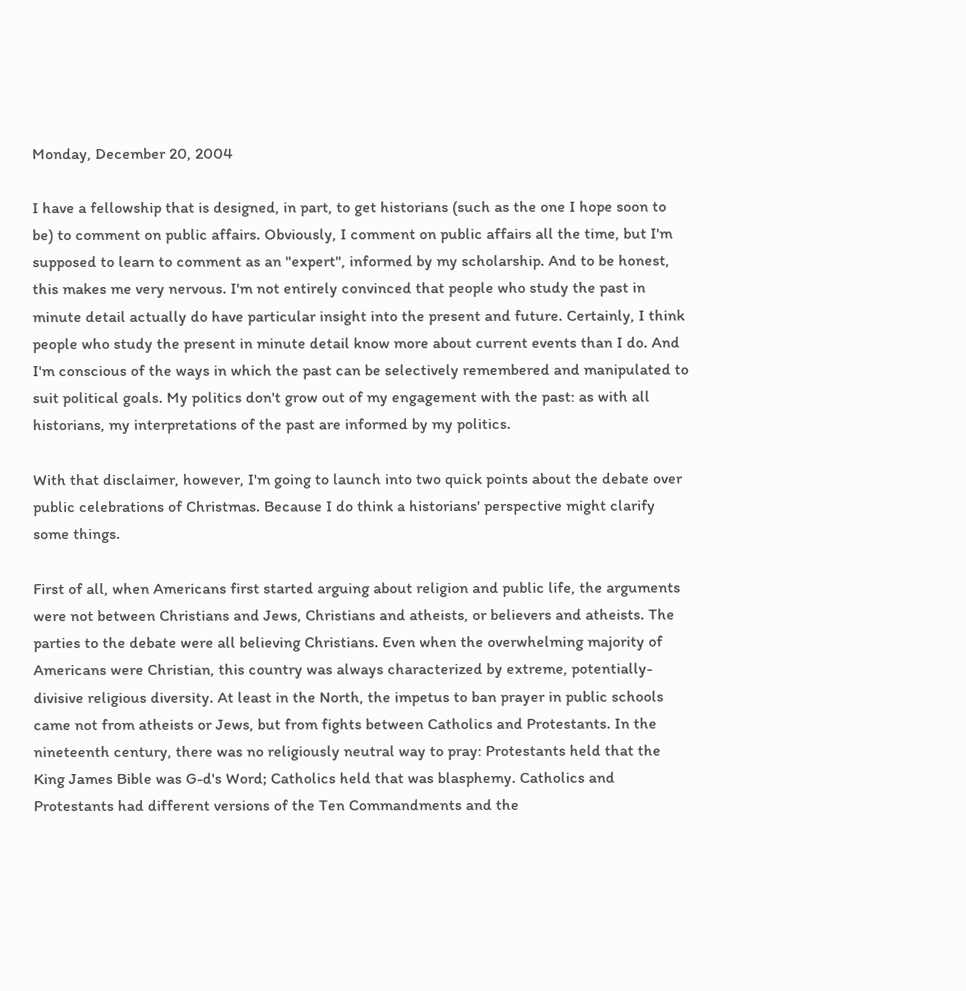Monday, December 20, 2004

I have a fellowship that is designed, in part, to get historians (such as the one I hope soon to be) to comment on public affairs. Obviously, I comment on public affairs all the time, but I'm supposed to learn to comment as an "expert", informed by my scholarship. And to be honest, this makes me very nervous. I'm not entirely convinced that people who study the past in minute detail actually do have particular insight into the present and future. Certainly, I think people who study the present in minute detail know more about current events than I do. And I'm conscious of the ways in which the past can be selectively remembered and manipulated to suit political goals. My politics don't grow out of my engagement with the past: as with all historians, my interpretations of the past are informed by my politics.

With that disclaimer, however, I'm going to launch into two quick points about the debate over public celebrations of Christmas. Because I do think a historians' perspective might clarify some things.

First of all, when Americans first started arguing about religion and public life, the arguments were not between Christians and Jews, Christians and atheists, or believers and atheists. The parties to the debate were all believing Christians. Even when the overwhelming majority of Americans were Christian, this country was always characterized by extreme, potentially-divisive religious diversity. At least in the North, the impetus to ban prayer in public schools came not from atheists or Jews, but from fights between Catholics and Protestants. In the nineteenth century, there was no religiously neutral way to pray: Protestants held that the King James Bible was G-d's Word; Catholics held that was blasphemy. Catholics and Protestants had different versions of the Ten Commandments and the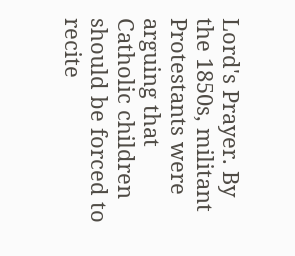Lord's Prayer. By the 1850s, militant Protestants were arguing that Catholic children should be forced to recite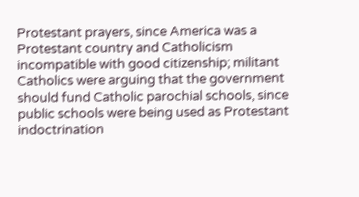Protestant prayers, since America was a Protestant country and Catholicism incompatible with good citizenship; militant Catholics were arguing that the government should fund Catholic parochial schools, since public schools were being used as Protestant indoctrination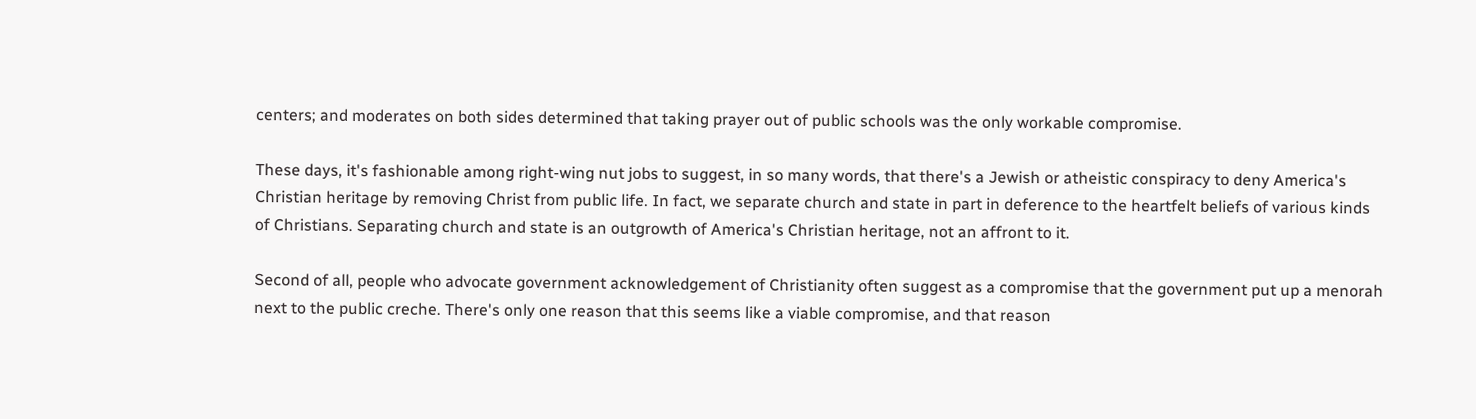centers; and moderates on both sides determined that taking prayer out of public schools was the only workable compromise.

These days, it's fashionable among right-wing nut jobs to suggest, in so many words, that there's a Jewish or atheistic conspiracy to deny America's Christian heritage by removing Christ from public life. In fact, we separate church and state in part in deference to the heartfelt beliefs of various kinds of Christians. Separating church and state is an outgrowth of America's Christian heritage, not an affront to it.

Second of all, people who advocate government acknowledgement of Christianity often suggest as a compromise that the government put up a menorah next to the public creche. There's only one reason that this seems like a viable compromise, and that reason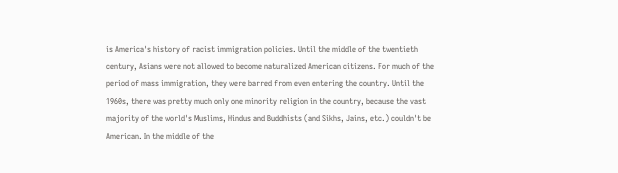is America's history of racist immigration policies. Until the middle of the twentieth century, Asians were not allowed to become naturalized American citizens. For much of the period of mass immigration, they were barred from even entering the country. Until the 1960s, there was pretty much only one minority religion in the country, because the vast majority of the world's Muslims, Hindus and Buddhists (and Sikhs, Jains, etc.) couldn't be American. In the middle of the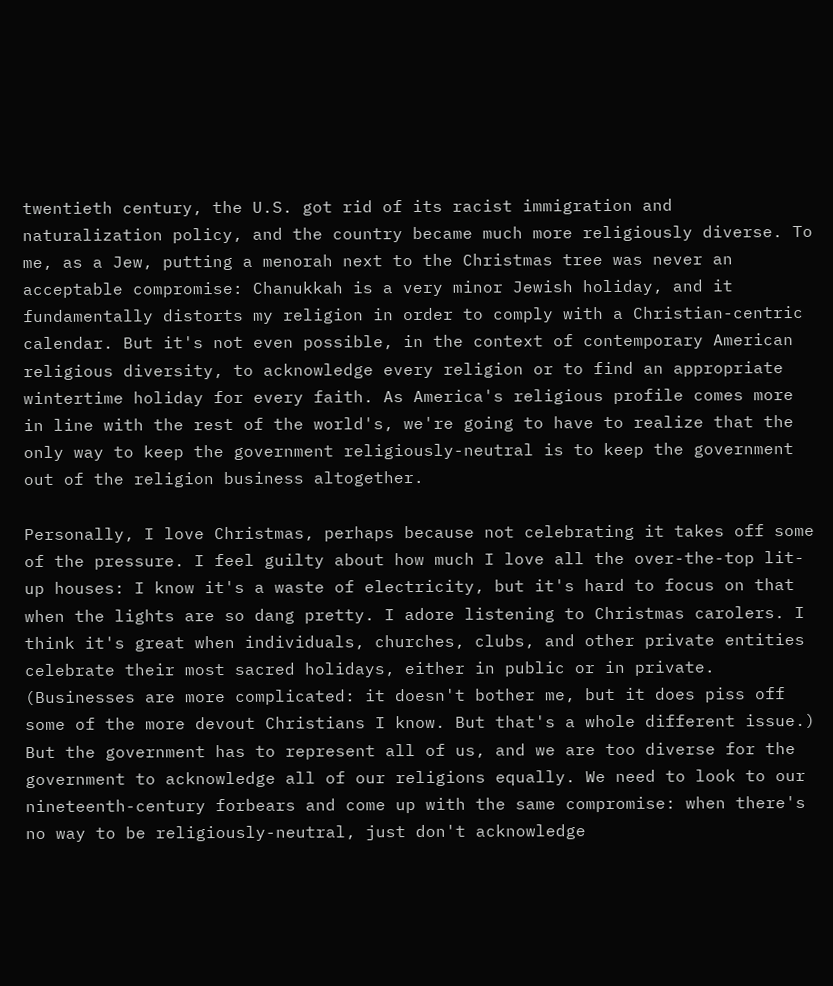twentieth century, the U.S. got rid of its racist immigration and naturalization policy, and the country became much more religiously diverse. To me, as a Jew, putting a menorah next to the Christmas tree was never an acceptable compromise: Chanukkah is a very minor Jewish holiday, and it fundamentally distorts my religion in order to comply with a Christian-centric calendar. But it's not even possible, in the context of contemporary American religious diversity, to acknowledge every religion or to find an appropriate wintertime holiday for every faith. As America's religious profile comes more in line with the rest of the world's, we're going to have to realize that the only way to keep the government religiously-neutral is to keep the government out of the religion business altogether.

Personally, I love Christmas, perhaps because not celebrating it takes off some of the pressure. I feel guilty about how much I love all the over-the-top lit-up houses: I know it's a waste of electricity, but it's hard to focus on that when the lights are so dang pretty. I adore listening to Christmas carolers. I think it's great when individuals, churches, clubs, and other private entities celebrate their most sacred holidays, either in public or in private. (Businesses are more complicated: it doesn't bother me, but it does piss off some of the more devout Christians I know. But that's a whole different issue.) But the government has to represent all of us, and we are too diverse for the government to acknowledge all of our religions equally. We need to look to our nineteenth-century forbears and come up with the same compromise: when there's no way to be religiously-neutral, just don't acknowledge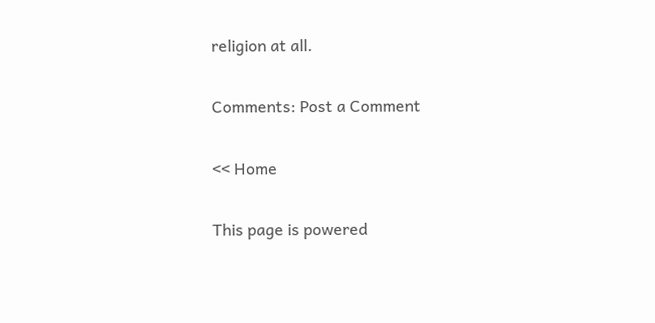religion at all.

Comments: Post a Comment

<< Home

This page is powered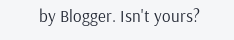by Blogger. Isn't yours?